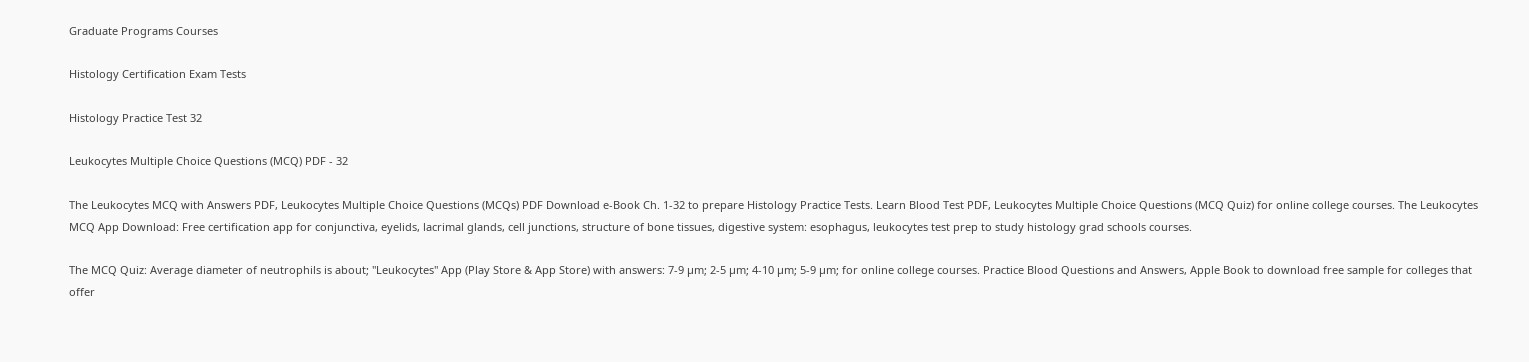Graduate Programs Courses

Histology Certification Exam Tests

Histology Practice Test 32

Leukocytes Multiple Choice Questions (MCQ) PDF - 32

The Leukocytes MCQ with Answers PDF, Leukocytes Multiple Choice Questions (MCQs) PDF Download e-Book Ch. 1-32 to prepare Histology Practice Tests. Learn Blood Test PDF, Leukocytes Multiple Choice Questions (MCQ Quiz) for online college courses. The Leukocytes MCQ App Download: Free certification app for conjunctiva, eyelids, lacrimal glands, cell junctions, structure of bone tissues, digestive system: esophagus, leukocytes test prep to study histology grad schools courses.

The MCQ Quiz: Average diameter of neutrophils is about; "Leukocytes" App (Play Store & App Store) with answers: 7-9 µm; 2-5 µm; 4-10 µm; 5-9 µm; for online college courses. Practice Blood Questions and Answers, Apple Book to download free sample for colleges that offer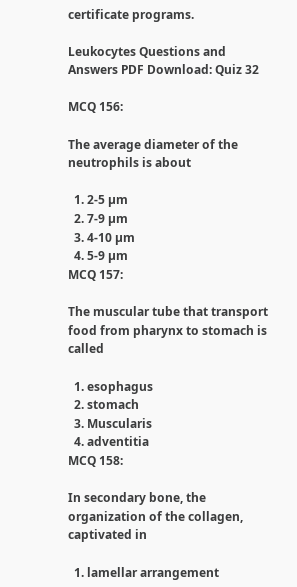certificate programs.

Leukocytes Questions and Answers PDF Download: Quiz 32

MCQ 156:

The average diameter of the neutrophils is about

  1. 2-5 µm
  2. 7-9 µm
  3. 4-10 µm
  4. 5-9 µm
MCQ 157:

The muscular tube that transport food from pharynx to stomach is called

  1. esophagus
  2. stomach
  3. Muscularis
  4. adventitia
MCQ 158:

In secondary bone, the organization of the collagen, captivated in

  1. lamellar arrangement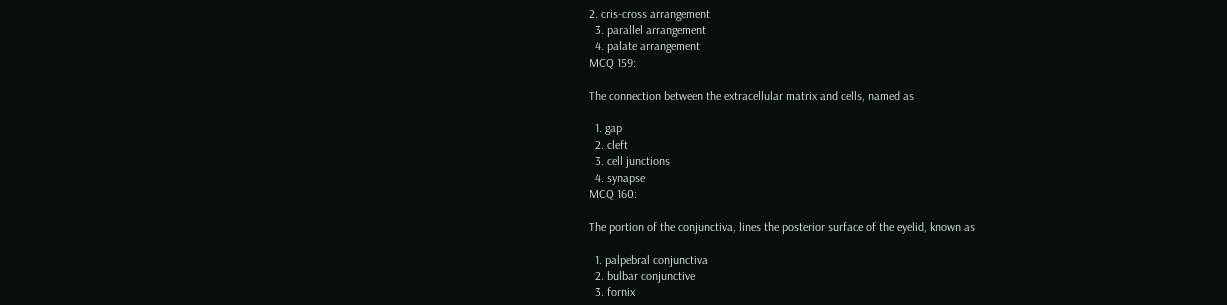2. cris-cross arrangement
  3. parallel arrangement
  4. palate arrangement
MCQ 159:

The connection between the extracellular matrix and cells, named as

  1. gap
  2. cleft
  3. cell junctions
  4. synapse
MCQ 160:

The portion of the conjunctiva, lines the posterior surface of the eyelid, known as

  1. palpebral conjunctiva
  2. bulbar conjunctive
  3. fornix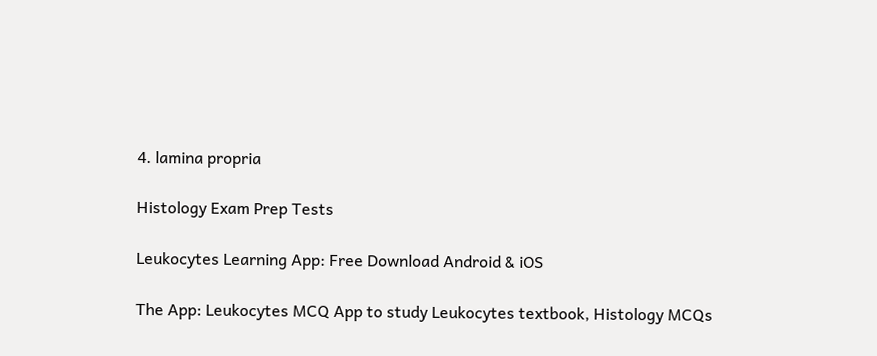4. lamina propria

Histology Exam Prep Tests

Leukocytes Learning App: Free Download Android & iOS

The App: Leukocytes MCQ App to study Leukocytes textbook, Histology MCQs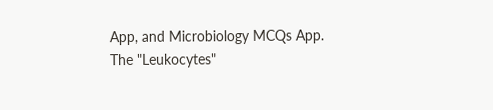App, and Microbiology MCQs App. The "Leukocytes"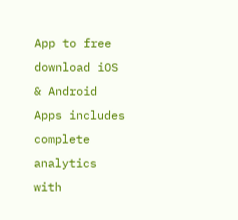App to free download iOS & Android Apps includes complete analytics with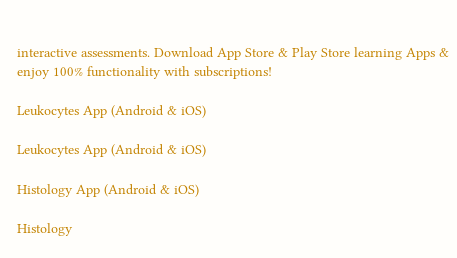interactive assessments. Download App Store & Play Store learning Apps & enjoy 100% functionality with subscriptions!

Leukocytes App (Android & iOS)

Leukocytes App (Android & iOS)

Histology App (Android & iOS)

Histology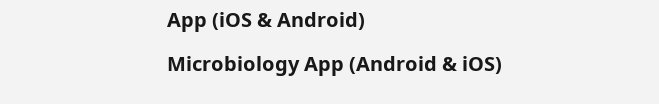App (iOS & Android)

Microbiology App (Android & iOS)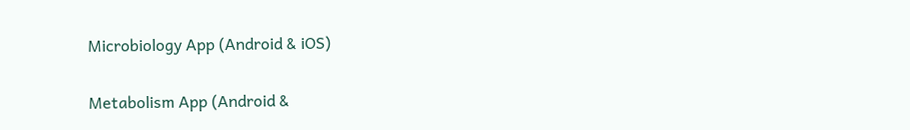Microbiology App (Android & iOS)

Metabolism App (Android &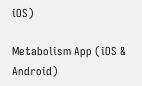iOS)

Metabolism App (iOS & Android)